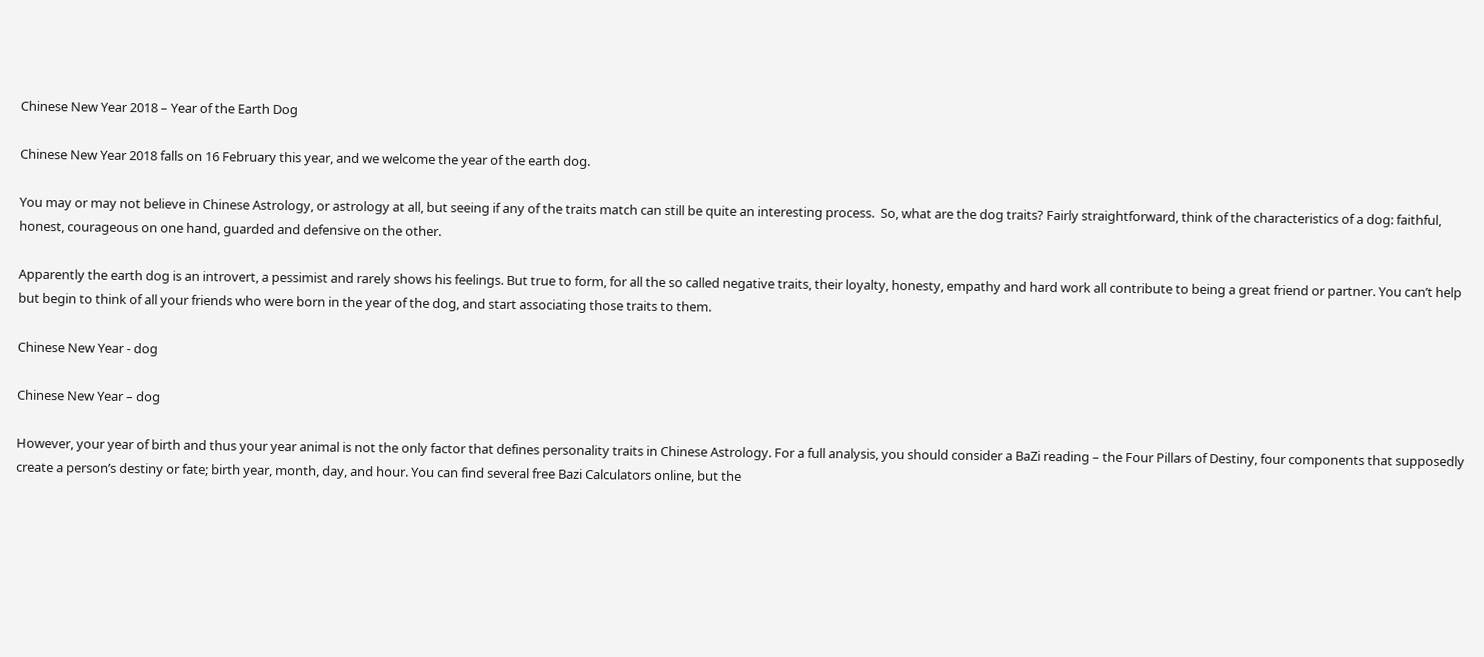Chinese New Year 2018 – Year of the Earth Dog

Chinese New Year 2018 falls on 16 February this year, and we welcome the year of the earth dog.

You may or may not believe in Chinese Astrology, or astrology at all, but seeing if any of the traits match can still be quite an interesting process.  So, what are the dog traits? Fairly straightforward, think of the characteristics of a dog: faithful, honest, courageous on one hand, guarded and defensive on the other.

Apparently the earth dog is an introvert, a pessimist and rarely shows his feelings. But true to form, for all the so called negative traits, their loyalty, honesty, empathy and hard work all contribute to being a great friend or partner. You can’t help but begin to think of all your friends who were born in the year of the dog, and start associating those traits to them.

Chinese New Year - dog

Chinese New Year – dog

However, your year of birth and thus your year animal is not the only factor that defines personality traits in Chinese Astrology. For a full analysis, you should consider a BaZi reading – the Four Pillars of Destiny, four components that supposedly create a person’s destiny or fate; birth year, month, day, and hour. You can find several free Bazi Calculators online, but the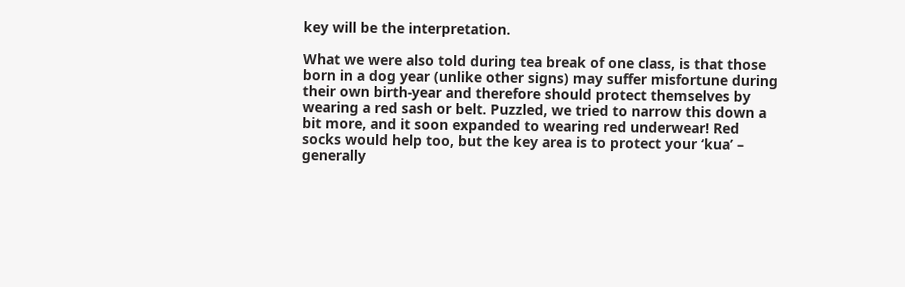key will be the interpretation.

What we were also told during tea break of one class, is that those born in a dog year (unlike other signs) may suffer misfortune during their own birth-year and therefore should protect themselves by wearing a red sash or belt. Puzzled, we tried to narrow this down a bit more, and it soon expanded to wearing red underwear! Red socks would help too, but the key area is to protect your ‘kua’ –  generally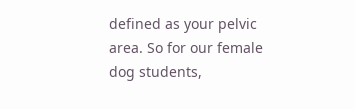defined as your pelvic area. So for our female dog students,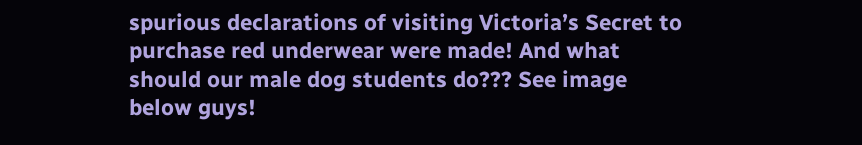spurious declarations of visiting Victoria’s Secret to purchase red underwear were made! And what should our male dog students do??? See image below guys!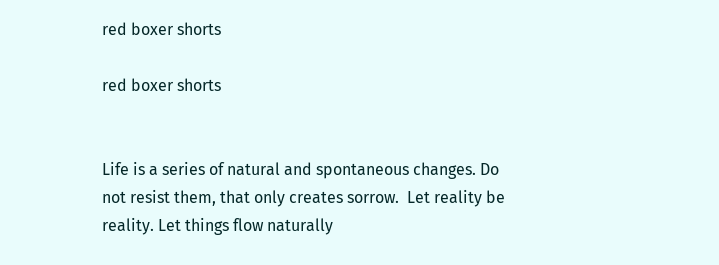red boxer shorts

red boxer shorts


Life is a series of natural and spontaneous changes. Do not resist them, that only creates sorrow.  Let reality be reality. Let things flow naturally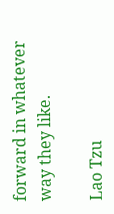forward in whatever way they like.

Lao Tzu